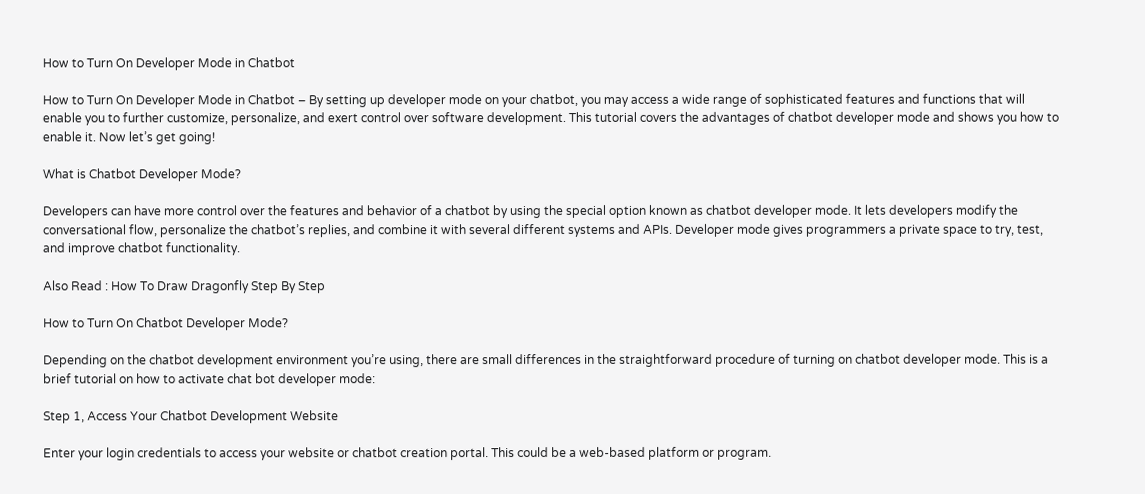How to Turn On Developer Mode in Chatbot

How to Turn On Developer Mode in Chatbot – By setting up developer mode on your chatbot, you may access a wide range of sophisticated features and functions that will enable you to further customize, personalize, and exert control over software development. This tutorial covers the advantages of chatbot developer mode and shows you how to enable it. Now let’s get going!

What is Chatbot Developer Mode?

Developers can have more control over the features and behavior of a chatbot by using the special option known as chatbot developer mode. It lets developers modify the conversational flow, personalize the chatbot’s replies, and combine it with several different systems and APIs. Developer mode gives programmers a private space to try, test, and improve chatbot functionality.

Also Read : How To Draw Dragonfly Step By Step

How to Turn On Chatbot Developer Mode?

Depending on the chatbot development environment you’re using, there are small differences in the straightforward procedure of turning on chatbot developer mode. This is a brief tutorial on how to activate chat bot developer mode:

Step 1, Access Your Chatbot Development Website

Enter your login credentials to access your website or chatbot creation portal. This could be a web-based platform or program.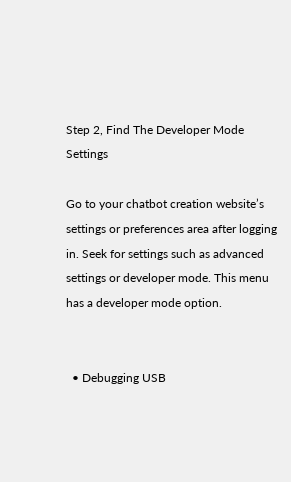Step 2, Find The Developer Mode Settings

Go to your chatbot creation website’s settings or preferences area after logging in. Seek for settings such as advanced settings or developer mode. This menu has a developer mode option.


  • Debugging USB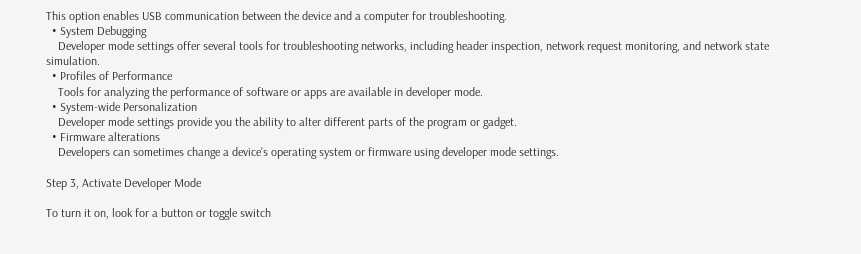This option enables USB communication between the device and a computer for troubleshooting.
  • System Debugging
    Developer mode settings offer several tools for troubleshooting networks, including header inspection, network request monitoring, and network state simulation.
  • Profiles of Performance
    Tools for analyzing the performance of software or apps are available in developer mode.
  • System-wide Personalization
    Developer mode settings provide you the ability to alter different parts of the program or gadget.
  • Firmware alterations
    Developers can sometimes change a device’s operating system or firmware using developer mode settings.

Step 3, Activate Developer Mode

To turn it on, look for a button or toggle switch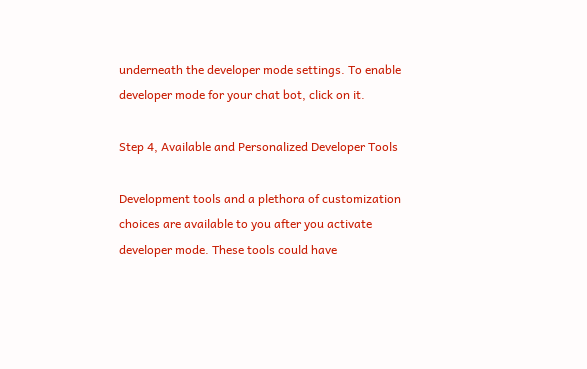underneath the developer mode settings. To enable developer mode for your chat bot, click on it.

Step 4, Available and Personalized Developer Tools

Development tools and a plethora of customization choices are available to you after you activate developer mode. These tools could have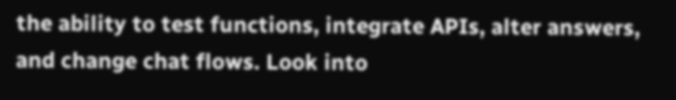the ability to test functions, integrate APIs, alter answers, and change chat flows. Look into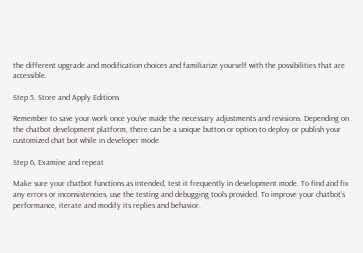the different upgrade and modification choices and familiarize yourself with the possibilities that are accessible.

Step 5, Store and Apply Editions

Remember to save your work once you’ve made the necessary adjustments and revisions. Depending on the chatbot development platform, there can be a unique button or option to deploy or publish your customized chat bot while in developer mode.

Step 6, Examine and repeat

Make sure your chatbot functions as intended, test it frequently in development mode. To find and fix any errors or inconsistencies, use the testing and debugging tools provided. To improve your chatbot’s performance, iterate and modify its replies and behavior.